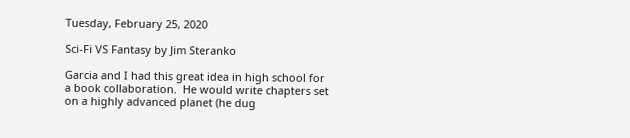Tuesday, February 25, 2020

Sci-Fi VS Fantasy by Jim Steranko

Garcia and I had this great idea in high school for a book collaboration.  He would write chapters set on a highly advanced planet (he dug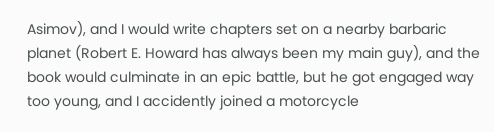Asimov), and I would write chapters set on a nearby barbaric planet (Robert E. Howard has always been my main guy), and the book would culminate in an epic battle, but he got engaged way too young, and I accidently joined a motorcycle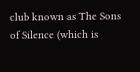club known as The Sons of Silence (which is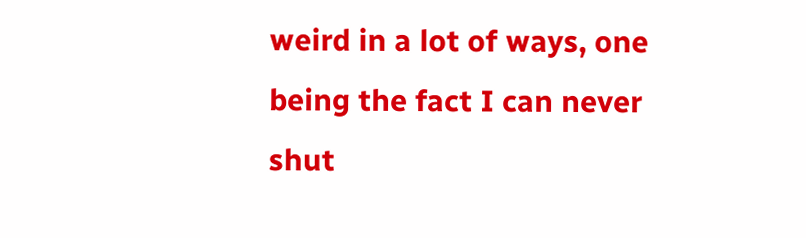weird in a lot of ways, one being the fact I can never shut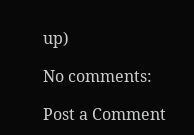up)

No comments:

Post a Comment